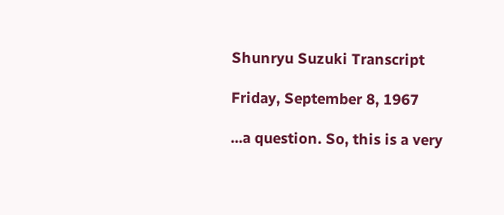Shunryu Suzuki Transcript

Friday, September 8, 1967

...a question. So, this is a very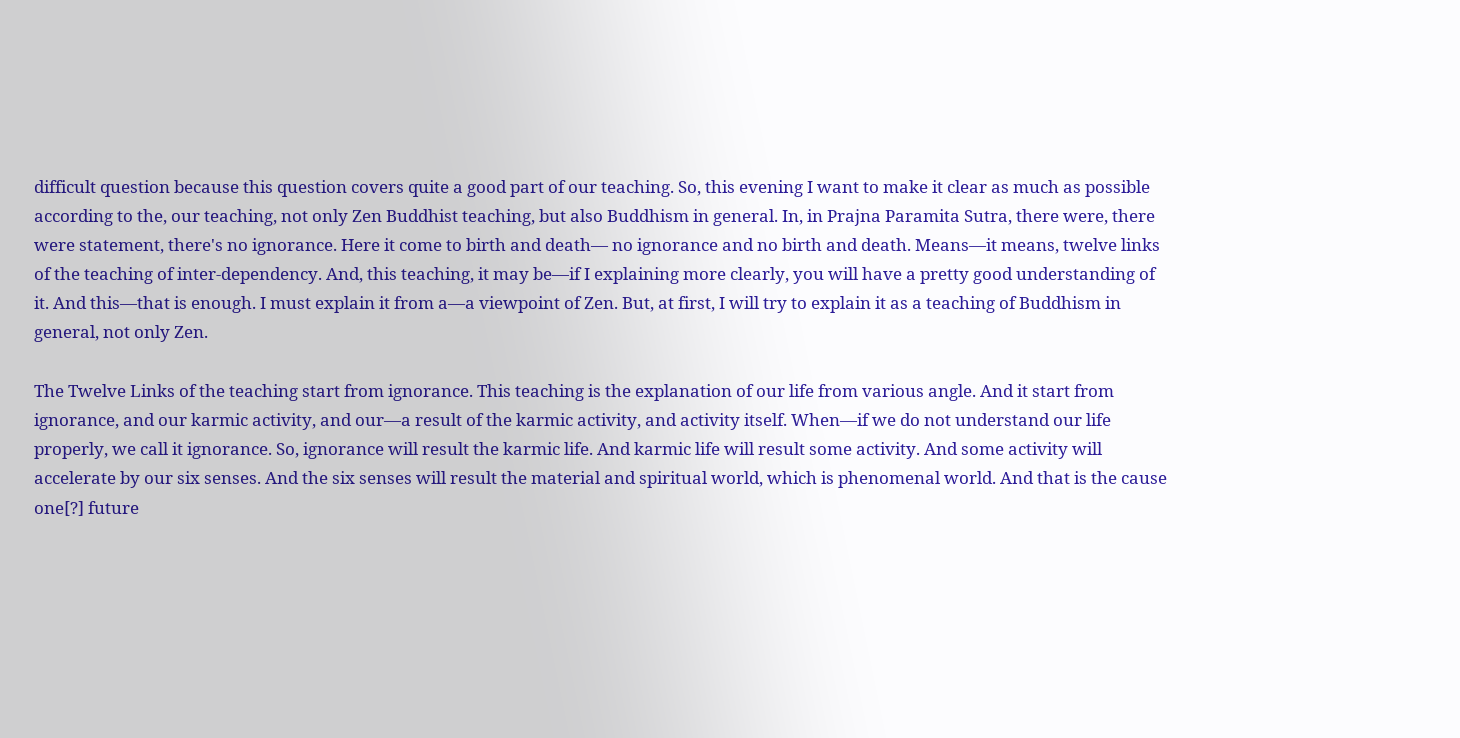difficult question because this question covers quite a good part of our teaching. So, this evening I want to make it clear as much as possible according to the, our teaching, not only Zen Buddhist teaching, but also Buddhism in general. In, in Prajna Paramita Sutra, there were, there were statement, there's no ignorance. Here it come to birth and death— no ignorance and no birth and death. Means—it means, twelve links of the teaching of inter-dependency. And, this teaching, it may be—if I explaining more clearly, you will have a pretty good understanding of it. And this—that is enough. I must explain it from a—a viewpoint of Zen. But, at first, I will try to explain it as a teaching of Buddhism in general, not only Zen.

The Twelve Links of the teaching start from ignorance. This teaching is the explanation of our life from various angle. And it start from ignorance, and our karmic activity, and our—a result of the karmic activity, and activity itself. When—if we do not understand our life properly, we call it ignorance. So, ignorance will result the karmic life. And karmic life will result some activity. And some activity will accelerate by our six senses. And the six senses will result the material and spiritual world, which is phenomenal world. And that is the cause one[?] future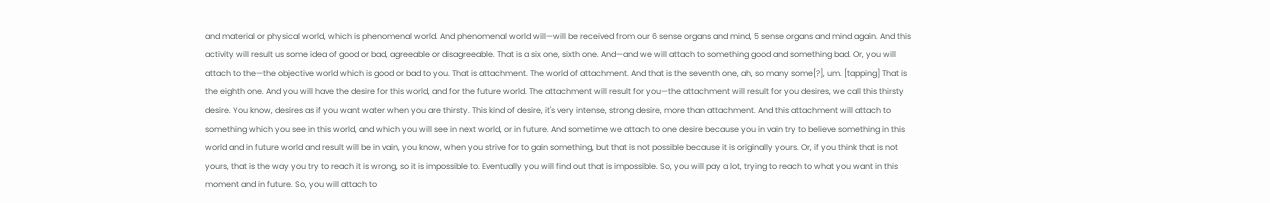and material or physical world, which is phenomenal world. And phenomenal world will—will be received from our 6 sense organs and mind, 5 sense organs and mind again. And this activity will result us some idea of good or bad, agreeable or disagreeable. That is a six one, sixth one. And—and we will attach to something good and something bad. Or, you will attach to the—the objective world which is good or bad to you. That is attachment. The world of attachment. And that is the seventh one, ah, so many some[?], um. [tapping] That is the eighth one. And you will have the desire for this world, and for the future world. The attachment will result for you—the attachment will result for you desires, we call this thirsty desire. You know, desires as if you want water when you are thirsty. This kind of desire, it's very intense, strong desire, more than attachment. And this attachment will attach to something which you see in this world, and which you will see in next world, or in future. And sometime we attach to one desire because you in vain try to believe something in this world and in future world and result will be in vain, you know, when you strive for to gain something, but that is not possible because it is originally yours. Or, if you think that is not yours, that is the way you try to reach it is wrong, so it is impossible to. Eventually you will find out that is impossible. So, you will pay a lot, trying to reach to what you want in this moment and in future. So, you will attach to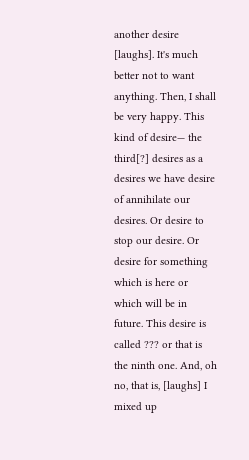another desire [laughs]. It's much better not to want anything. Then, I shall be very happy. This kind of desire— the third[?] desires as a desires we have desire of annihilate our desires. Or desire to stop our desire. Or desire for something which is here or which will be in future. This desire is called ??? or that is the ninth one. And, oh no, that is, [laughs] I mixed up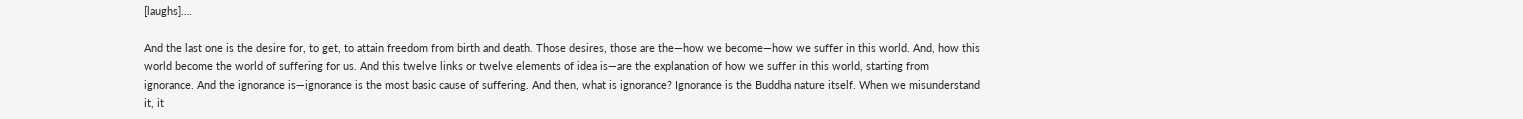[laughs]….

And the last one is the desire for, to get, to attain freedom from birth and death. Those desires, those are the—how we become—how we suffer in this world. And, how this world become the world of suffering for us. And this twelve links or twelve elements of idea is—are the explanation of how we suffer in this world, starting from ignorance. And the ignorance is—ignorance is the most basic cause of suffering. And then, what is ignorance? Ignorance is the Buddha nature itself. When we misunderstand it, it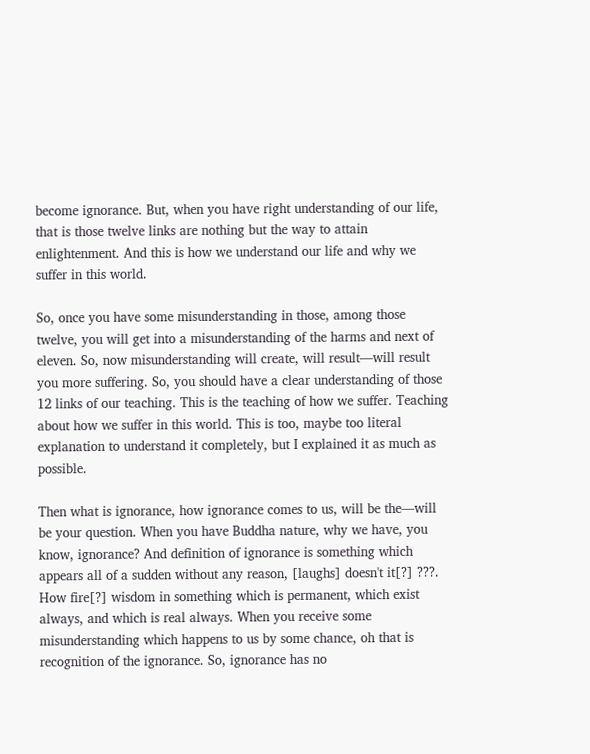become ignorance. But, when you have right understanding of our life, that is those twelve links are nothing but the way to attain enlightenment. And this is how we understand our life and why we suffer in this world.

So, once you have some misunderstanding in those, among those twelve, you will get into a misunderstanding of the harms and next of eleven. So, now misunderstanding will create, will result—will result you more suffering. So, you should have a clear understanding of those 12 links of our teaching. This is the teaching of how we suffer. Teaching about how we suffer in this world. This is too, maybe too literal explanation to understand it completely, but I explained it as much as possible.

Then what is ignorance, how ignorance comes to us, will be the—will be your question. When you have Buddha nature, why we have, you know, ignorance? And definition of ignorance is something which appears all of a sudden without any reason, [laughs] doesn't it[?] ???. How fire[?] wisdom in something which is permanent, which exist always, and which is real always. When you receive some misunderstanding which happens to us by some chance, oh that is recognition of the ignorance. So, ignorance has no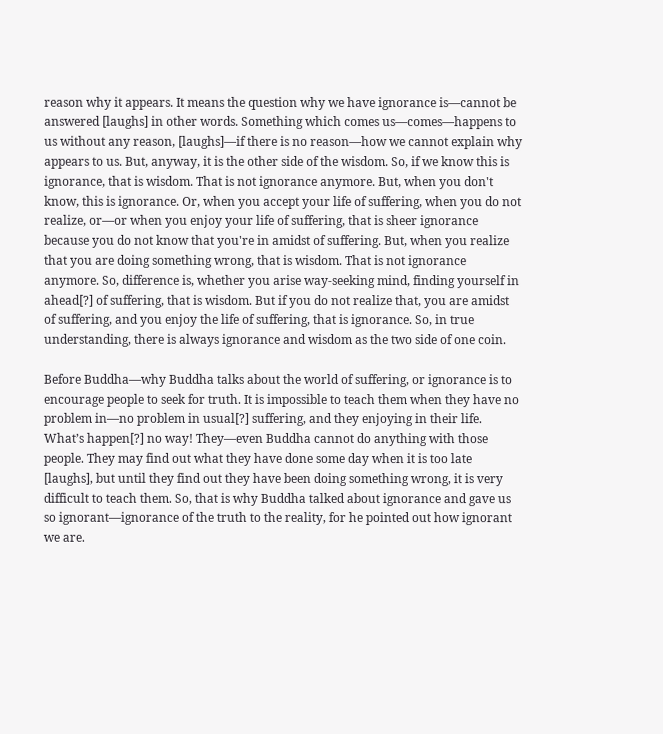reason why it appears. It means the question why we have ignorance is—cannot be answered [laughs] in other words. Something which comes us—comes—happens to us without any reason, [laughs]—if there is no reason—how we cannot explain why appears to us. But, anyway, it is the other side of the wisdom. So, if we know this is ignorance, that is wisdom. That is not ignorance anymore. But, when you don't know, this is ignorance. Or, when you accept your life of suffering, when you do not realize, or—or when you enjoy your life of suffering, that is sheer ignorance because you do not know that you're in amidst of suffering. But, when you realize that you are doing something wrong, that is wisdom. That is not ignorance anymore. So, difference is, whether you arise way-seeking mind, finding yourself in ahead[?] of suffering, that is wisdom. But if you do not realize that, you are amidst of suffering, and you enjoy the life of suffering, that is ignorance. So, in true understanding, there is always ignorance and wisdom as the two side of one coin.

Before Buddha—why Buddha talks about the world of suffering, or ignorance is to encourage people to seek for truth. It is impossible to teach them when they have no problem in—no problem in usual[?] suffering, and they enjoying in their life. What’s happen[?] no way! They—even Buddha cannot do anything with those people. They may find out what they have done some day when it is too late [laughs], but until they find out they have been doing something wrong, it is very difficult to teach them. So, that is why Buddha talked about ignorance and gave us so ignorant—ignorance of the truth to the reality, for he pointed out how ignorant we are.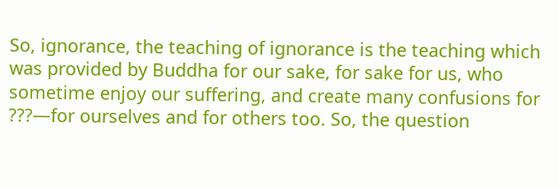So, ignorance, the teaching of ignorance is the teaching which was provided by Buddha for our sake, for sake for us, who sometime enjoy our suffering, and create many confusions for ???—for ourselves and for others too. So, the question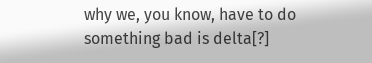why we, you know, have to do something bad is delta[?]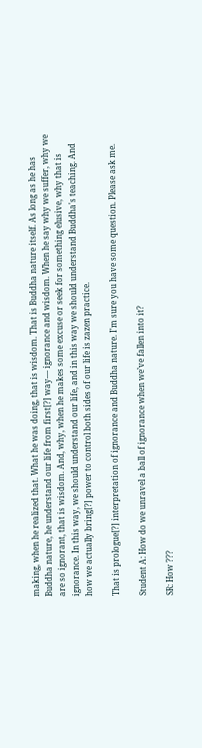making, when he realized that. What he was doing, that is wisdom. That is Buddha nature itself. As long as he has Buddha nature, he understand our life from first[?] way— ignorance and wisdom. When he say why we suffer, why we are so ignorant, that is wisdom. And, why, when he makes some excuse or seek for something elusive, why that is ignorance. In this way, we should understand our life, and in this way we should understand Buddha's teaching. And how we actually bring[?] power to control both sides of our life is zazen practice.

That is prologue[?] interpretation of ignorance and Buddha nature. I'm sure you have some question. Please ask me.

Student A: How do we unravel a ball of ignorance when we’ve fallen into it?

SR: How ???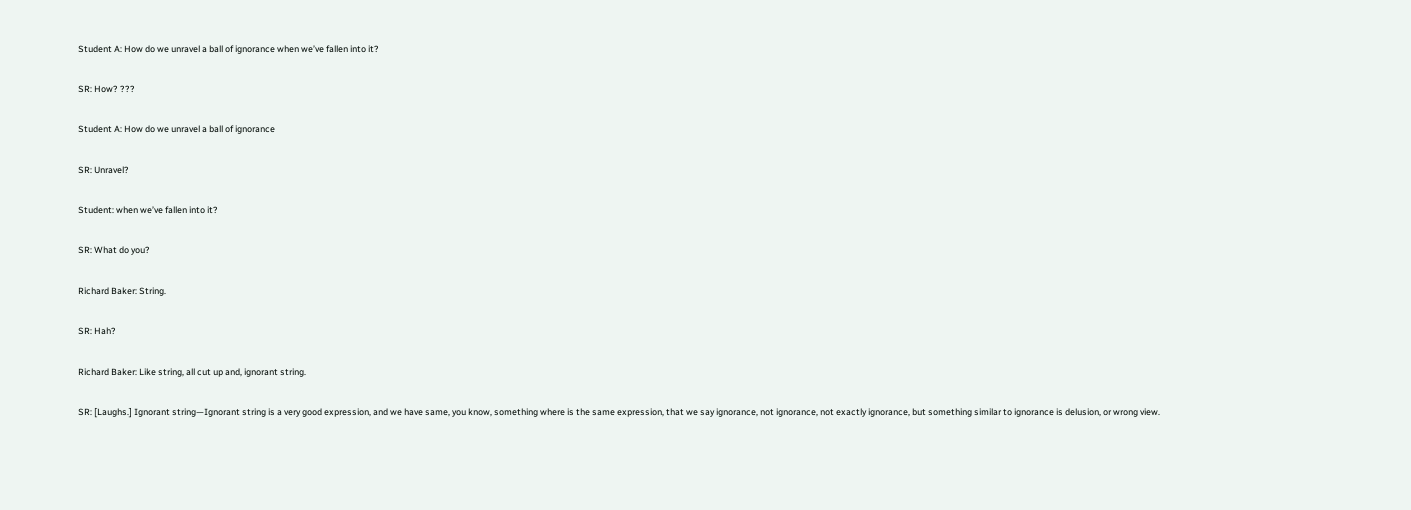Student A: How do we unravel a ball of ignorance when we’ve fallen into it?

SR: How? ???

Student A: How do we unravel a ball of ignorance

SR: Unravel?

Student: when we’ve fallen into it?

SR: What do you?

Richard Baker: String.

SR: Hah?

Richard Baker: Like string, all cut up and, ignorant string.

SR: [Laughs.] Ignorant string—Ignorant string is a very good expression, and we have same, you know, something where is the same expression, that we say ignorance, not ignorance, not exactly ignorance, but something similar to ignorance is delusion, or wrong view.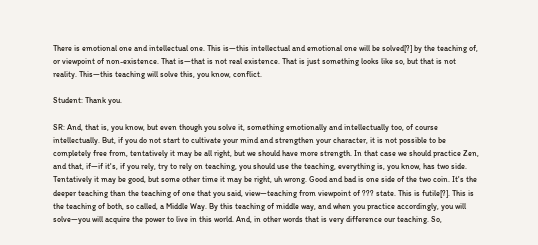There is emotional one and intellectual one. This is—this intellectual and emotional one will be solved[?] by the teaching of, or viewpoint of non-existence. That is—that is not real existence. That is just something looks like so, but that is not reality. This—this teaching will solve this, you know, conflict.

Student: Thank you.

SR: And, that is, you know, but even though you solve it, something emotionally and intellectually too, of course intellectually. But, if you do not start to cultivate your mind and strengthen your character, it is not possible to be completely free from, tentatively it may be all right, but we should have more strength. In that case we should practice Zen, and that, if—if it's, if you rely, try to rely on teaching, you should use the teaching, everything is, you know, has two side. Tentatively it may be good, but some other time it may be right, uh wrong. Good and bad is one side of the two coin. It's the deeper teaching than the teaching of one that you said, view—teaching from viewpoint of ??? state. This is futile[?]. This is the teaching of both, so called, a Middle Way. By this teaching of middle way, and when you practice accordingly, you will solve—you will acquire the power to live in this world. And, in other words that is very difference our teaching. So,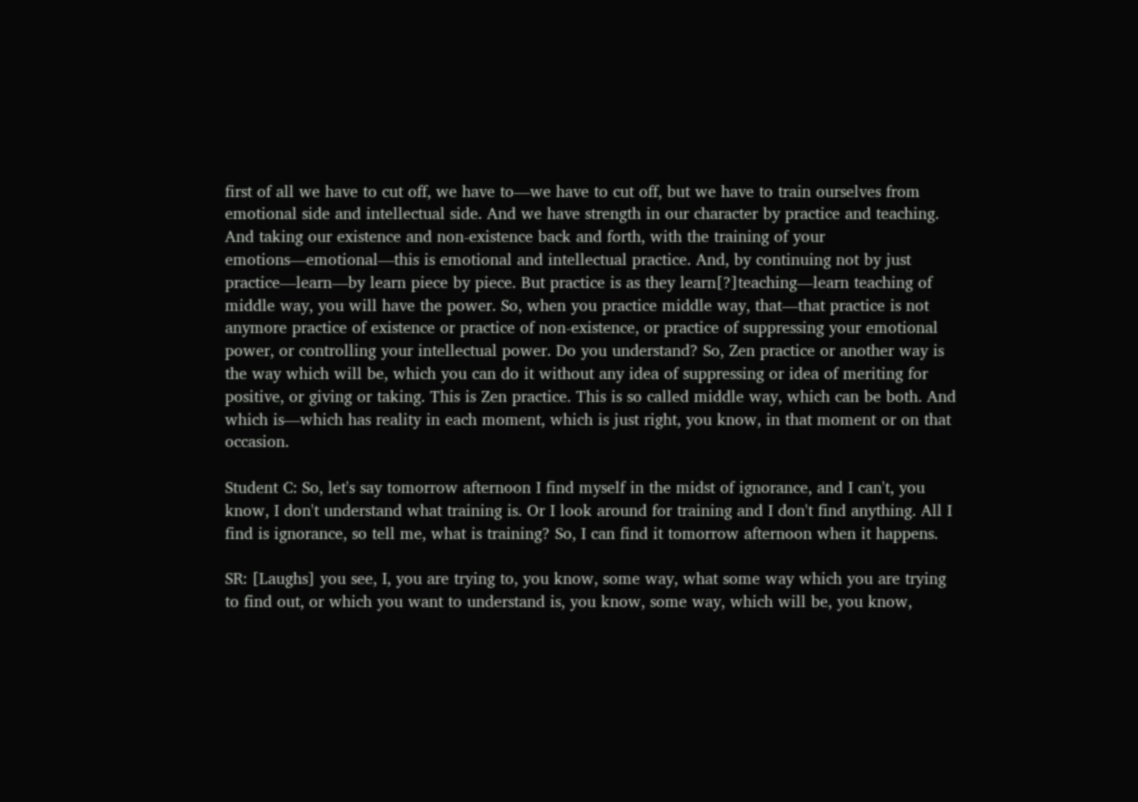first of all we have to cut off, we have to—we have to cut off, but we have to train ourselves from emotional side and intellectual side. And we have strength in our character by practice and teaching. And taking our existence and non-existence back and forth, with the training of your emotions—emotional—this is emotional and intellectual practice. And, by continuing not by just practice—learn—by learn piece by piece. But practice is as they learn[?]teaching—learn teaching of middle way, you will have the power. So, when you practice middle way, that—that practice is not anymore practice of existence or practice of non-existence, or practice of suppressing your emotional power, or controlling your intellectual power. Do you understand? So, Zen practice or another way is the way which will be, which you can do it without any idea of suppressing or idea of meriting for positive, or giving or taking. This is Zen practice. This is so called middle way, which can be both. And which is—which has reality in each moment, which is just right, you know, in that moment or on that occasion.

Student C: So, let's say tomorrow afternoon I find myself in the midst of ignorance, and I can't, you know, I don't understand what training is. Or I look around for training and I don't find anything. All I find is ignorance, so tell me, what is training? So, I can find it tomorrow afternoon when it happens.

SR: [Laughs] you see, I, you are trying to, you know, some way, what some way which you are trying to find out, or which you want to understand is, you know, some way, which will be, you know,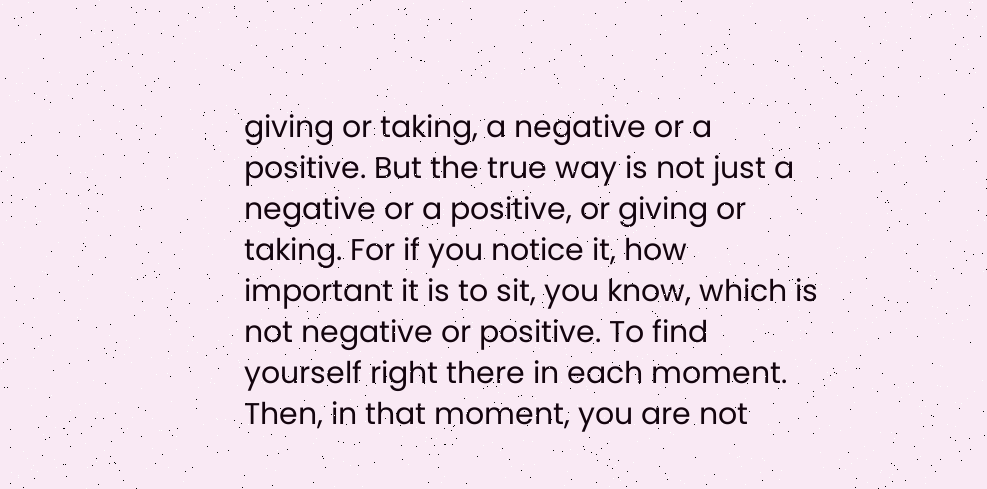giving or taking, a negative or a positive. But the true way is not just a negative or a positive, or giving or taking. For if you notice it, how important it is to sit, you know, which is not negative or positive. To find yourself right there in each moment. Then, in that moment, you are not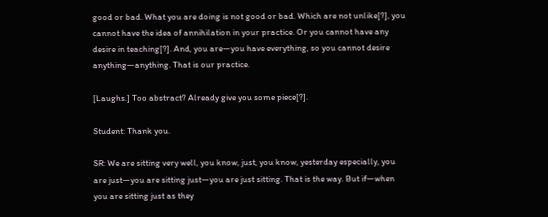good or bad. What you are doing is not good or bad. Which are not unlike[?], you cannot have the idea of annihilation in your practice. Or you cannot have any desire in teaching[?]. And, you are—you have everything, so you cannot desire anything—anything. That is our practice.

[Laughs.] Too abstract? Already give you some piece[?].

Student: Thank you.

SR: We are sitting very well, you know, just, you know, yesterday especially, you are just—you are sitting just—you are just sitting. That is the way. But if—when you are sitting just as they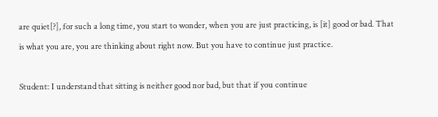are quiet[?], for such a long time, you start to wonder, when you are just practicing, is [it] good or bad. That is what you are, you are thinking about right now. But you have to continue just practice.

Student: I understand that sitting is neither good nor bad, but that if you continue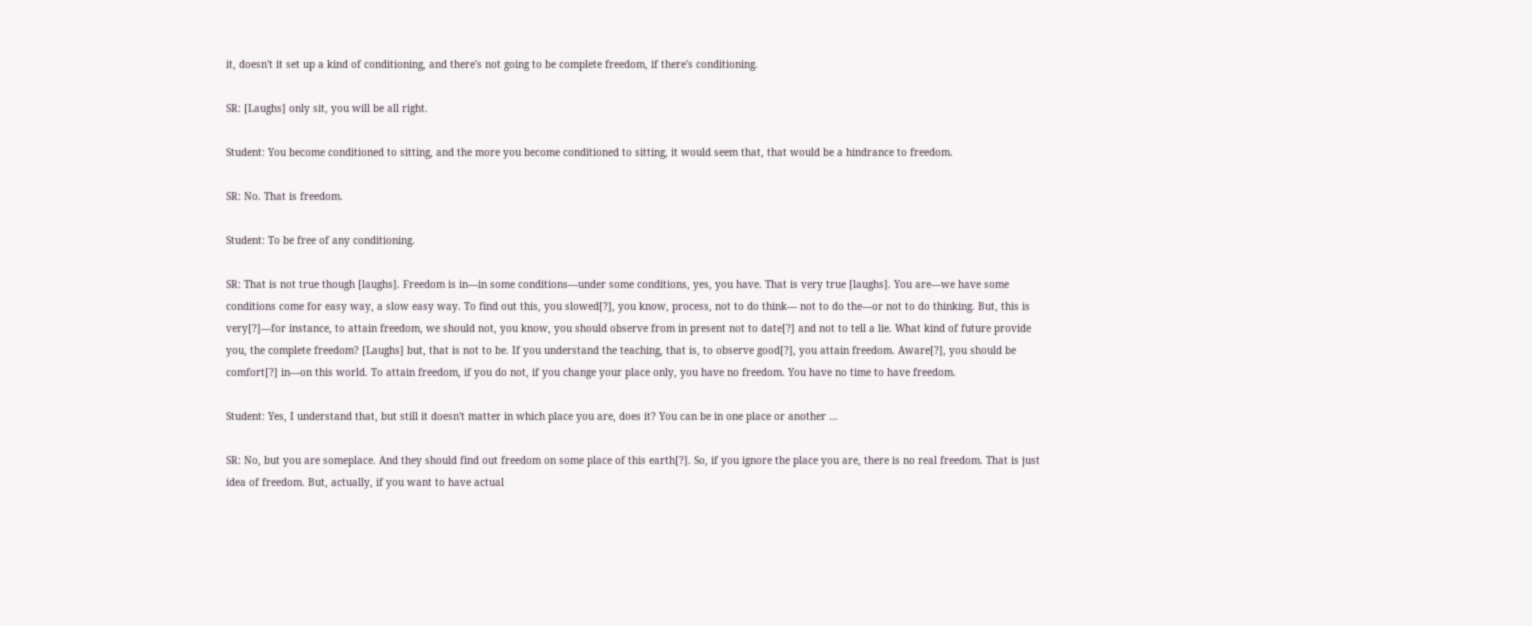it, doesn't it set up a kind of conditioning, and there's not going to be complete freedom, if there's conditioning.

SR: [Laughs] only sit, you will be all right.

Student: You become conditioned to sitting, and the more you become conditioned to sitting, it would seem that, that would be a hindrance to freedom.

SR: No. That is freedom.

Student: To be free of any conditioning.

SR: That is not true though [laughs]. Freedom is in—in some conditions—under some conditions, yes, you have. That is very true [laughs]. You are—we have some conditions come for easy way, a slow easy way. To find out this, you slowed[?], you know, process, not to do think— not to do the—or not to do thinking. But, this is very[?]—for instance, to attain freedom, we should not, you know, you should observe from in present not to date[?] and not to tell a lie. What kind of future provide you, the complete freedom? [Laughs] but, that is not to be. If you understand the teaching, that is, to observe good[?], you attain freedom. Aware[?], you should be comfort[?] in—on this world. To attain freedom, if you do not, if you change your place only, you have no freedom. You have no time to have freedom.

Student: Yes, I understand that, but still it doesn't matter in which place you are, does it? You can be in one place or another …

SR: No, but you are someplace. And they should find out freedom on some place of this earth[?]. So, if you ignore the place you are, there is no real freedom. That is just idea of freedom. But, actually, if you want to have actual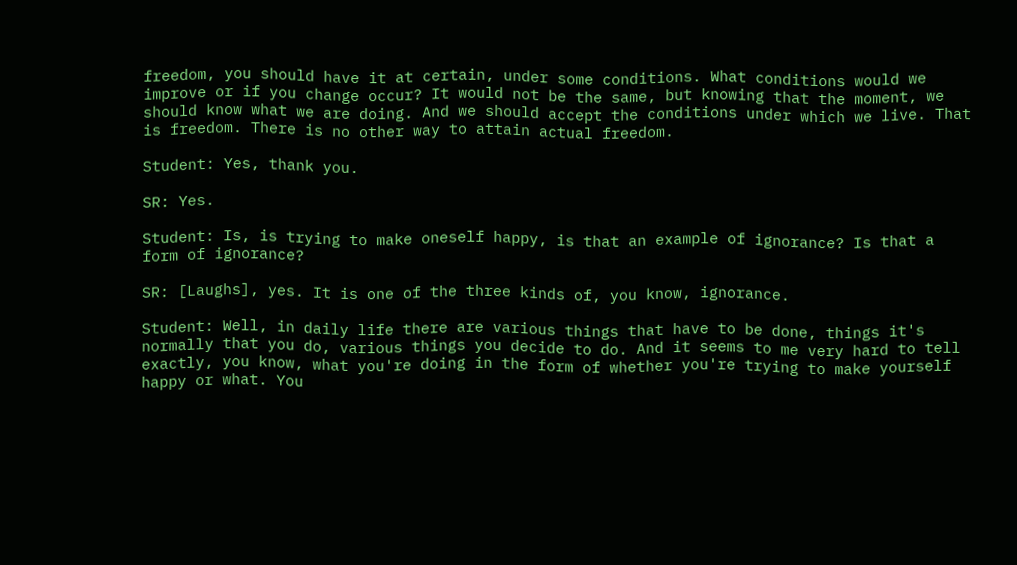freedom, you should have it at certain, under some conditions. What conditions would we improve or if you change occur? It would not be the same, but knowing that the moment, we should know what we are doing. And we should accept the conditions under which we live. That is freedom. There is no other way to attain actual freedom.

Student: Yes, thank you.

SR: Yes.

Student: Is, is trying to make oneself happy, is that an example of ignorance? Is that a form of ignorance?

SR: [Laughs], yes. It is one of the three kinds of, you know, ignorance.

Student: Well, in daily life there are various things that have to be done, things it's normally that you do, various things you decide to do. And it seems to me very hard to tell exactly, you know, what you're doing in the form of whether you're trying to make yourself happy or what. You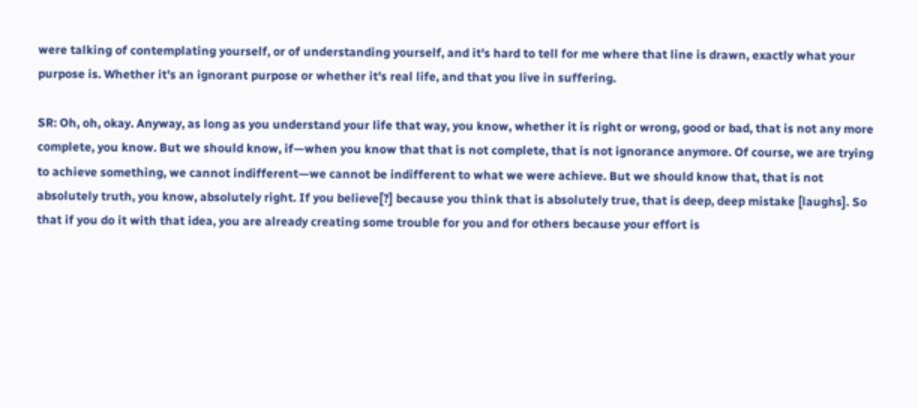were talking of contemplating yourself, or of understanding yourself, and it's hard to tell for me where that line is drawn, exactly what your purpose is. Whether it's an ignorant purpose or whether it's real life, and that you live in suffering.

SR: Oh, oh, okay. Anyway, as long as you understand your life that way, you know, whether it is right or wrong, good or bad, that is not any more complete, you know. But we should know, if—when you know that that is not complete, that is not ignorance anymore. Of course, we are trying to achieve something, we cannot indifferent—we cannot be indifferent to what we were achieve. But we should know that, that is not absolutely truth, you know, absolutely right. If you believe[?] because you think that is absolutely true, that is deep, deep mistake [laughs]. So that if you do it with that idea, you are already creating some trouble for you and for others because your effort is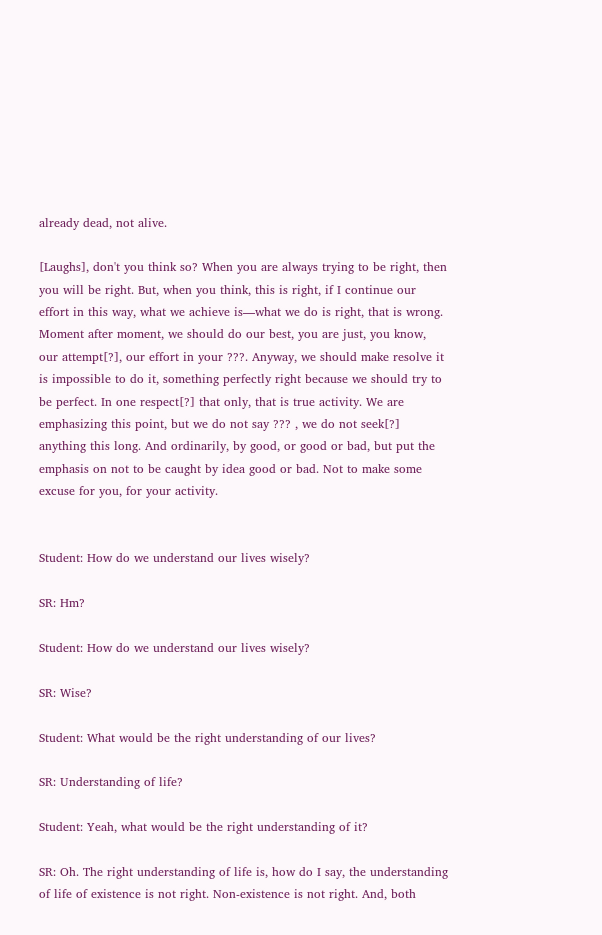already dead, not alive.

[Laughs], don't you think so? When you are always trying to be right, then you will be right. But, when you think, this is right, if I continue our effort in this way, what we achieve is—what we do is right, that is wrong. Moment after moment, we should do our best, you are just, you know, our attempt[?], our effort in your ???. Anyway, we should make resolve it is impossible to do it, something perfectly right because we should try to be perfect. In one respect[?] that only, that is true activity. We are emphasizing this point, but we do not say ??? , we do not seek[?] anything this long. And ordinarily, by good, or good or bad, but put the emphasis on not to be caught by idea good or bad. Not to make some excuse for you, for your activity.


Student: How do we understand our lives wisely?

SR: Hm?

Student: How do we understand our lives wisely?

SR: Wise?

Student: What would be the right understanding of our lives?

SR: Understanding of life?

Student: Yeah, what would be the right understanding of it?

SR: Oh. The right understanding of life is, how do I say, the understanding of life of existence is not right. Non-existence is not right. And, both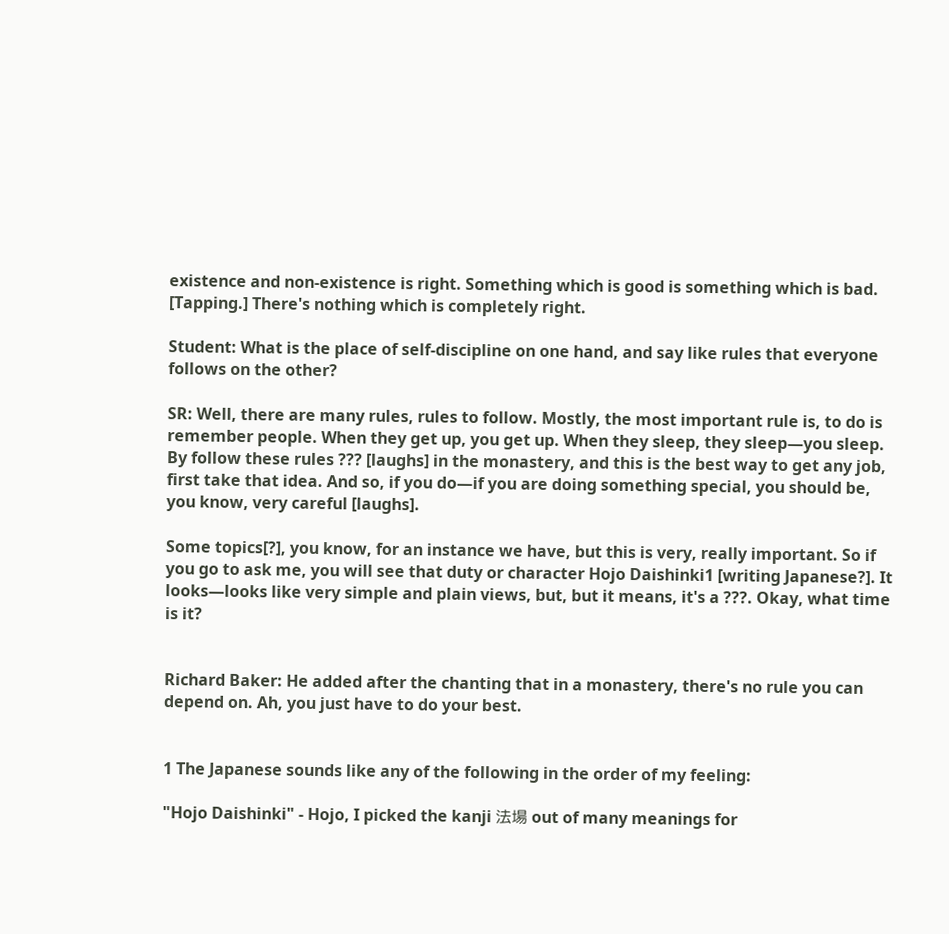existence and non-existence is right. Something which is good is something which is bad. [Tapping.] There's nothing which is completely right.

Student: What is the place of self-discipline on one hand, and say like rules that everyone follows on the other?

SR: Well, there are many rules, rules to follow. Mostly, the most important rule is, to do is remember people. When they get up, you get up. When they sleep, they sleep—you sleep. By follow these rules ??? [laughs] in the monastery, and this is the best way to get any job, first take that idea. And so, if you do—if you are doing something special, you should be, you know, very careful [laughs].

Some topics[?], you know, for an instance we have, but this is very, really important. So if you go to ask me, you will see that duty or character Hojo Daishinki1 [writing Japanese?]. It looks—looks like very simple and plain views, but, but it means, it's a ???. Okay, what time is it?


Richard Baker: He added after the chanting that in a monastery, there's no rule you can depend on. Ah, you just have to do your best.


1 The Japanese sounds like any of the following in the order of my feeling:

"Hojo Daishinki" - Hojo, I picked the kanji 法場 out of many meanings for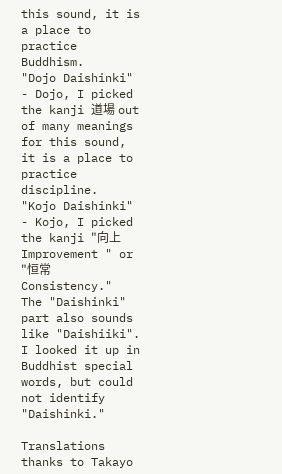this sound, it is a place to practice Buddhism.
"Dojo Daishinki" - Dojo, I picked the kanji 道場 out of many meanings for this sound, it is a place to practice discipline.
"Kojo Daishinki" - Kojo, I picked the kanji "向上 Improvement " or "恒常 Consistency."
The "Daishinki" part also sounds like "Daishiiki".
I looked it up in Buddhist special words, but could not identify "Daishinki."

Translations thanks to Takayo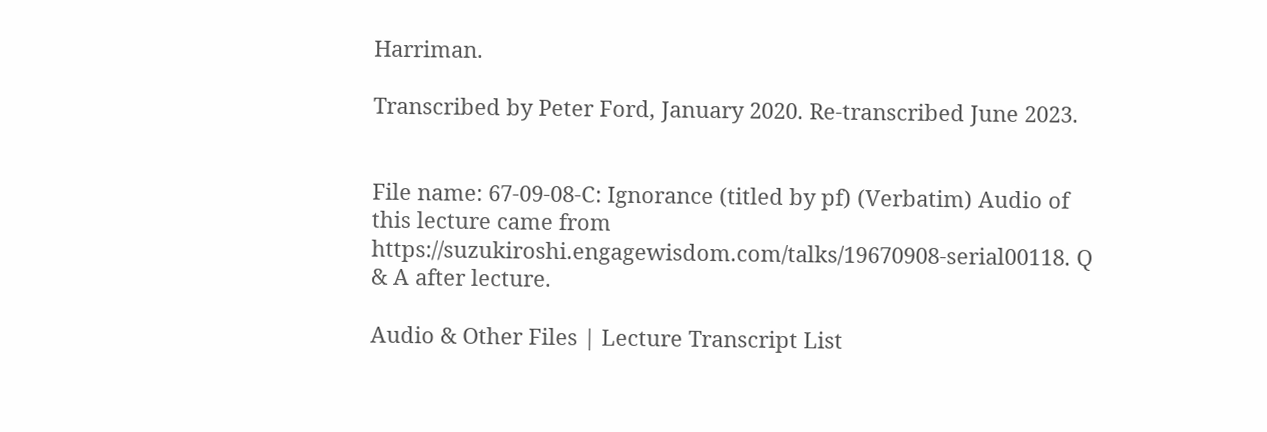Harriman.

Transcribed by Peter Ford, January 2020. Re-transcribed June 2023.


File name: 67-09-08-C: Ignorance (titled by pf) (Verbatim) Audio of this lecture came from https://suzukiroshi.engagewisdom.com/talks/19670908-serial00118. Q & A after lecture.

Audio & Other Files | Lecture Transcript List